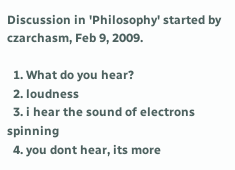Discussion in 'Philosophy' started by czarchasm, Feb 9, 2009.

  1. What do you hear?
  2. loudness
  3. i hear the sound of electrons spinning
  4. you dont hear, its more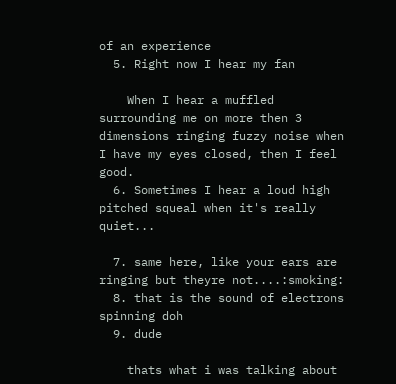of an experience
  5. Right now I hear my fan

    When I hear a muffled surrounding me on more then 3 dimensions ringing fuzzy noise when I have my eyes closed, then I feel good.
  6. Sometimes I hear a loud high pitched squeal when it's really quiet...

  7. same here, like your ears are ringing but theyre not....:smoking:
  8. that is the sound of electrons spinning doh
  9. dude

    thats what i was talking about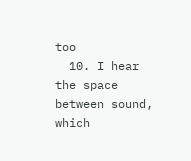too
  10. I hear the space between sound, which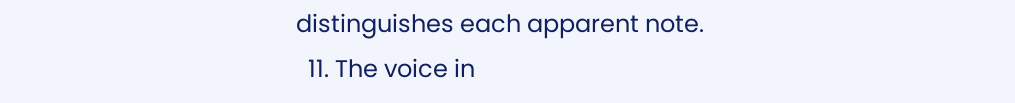distinguishes each apparent note.
  11. The voice in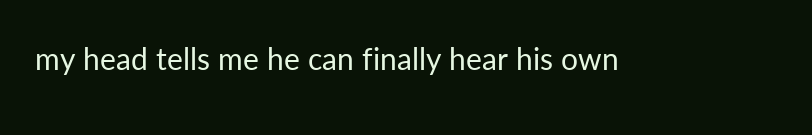my head tells me he can finally hear his own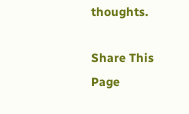thoughts.

Share This Page